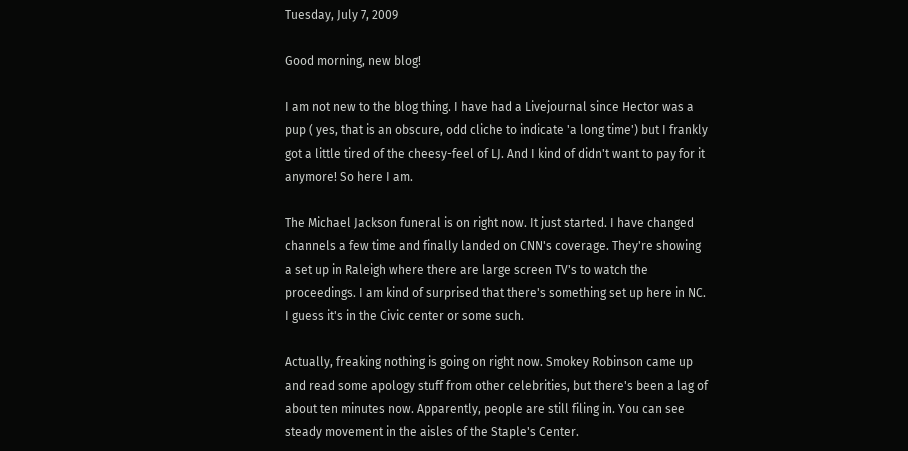Tuesday, July 7, 2009

Good morning, new blog!

I am not new to the blog thing. I have had a Livejournal since Hector was a pup ( yes, that is an obscure, odd cliche to indicate 'a long time') but I frankly got a little tired of the cheesy-feel of LJ. And I kind of didn't want to pay for it anymore! So here I am.

The Michael Jackson funeral is on right now. It just started. I have changed channels a few time and finally landed on CNN's coverage. They're showing a set up in Raleigh where there are large screen TV's to watch the proceedings. I am kind of surprised that there's something set up here in NC. I guess it's in the Civic center or some such.

Actually, freaking nothing is going on right now. Smokey Robinson came up and read some apology stuff from other celebrities, but there's been a lag of about ten minutes now. Apparently, people are still filing in. You can see steady movement in the aisles of the Staple's Center.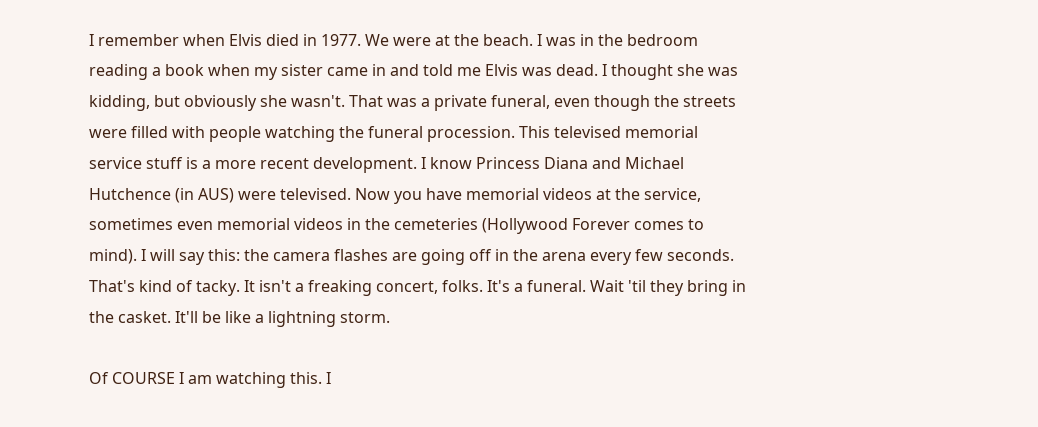I remember when Elvis died in 1977. We were at the beach. I was in the bedroom reading a book when my sister came in and told me Elvis was dead. I thought she was kidding, but obviously she wasn't. That was a private funeral, even though the streets were filled with people watching the funeral procession. This televised memorial service stuff is a more recent development. I know Princess Diana and Michael Hutchence (in AUS) were televised. Now you have memorial videos at the service, sometimes even memorial videos in the cemeteries (Hollywood Forever comes to mind). I will say this: the camera flashes are going off in the arena every few seconds. That's kind of tacky. It isn't a freaking concert, folks. It's a funeral. Wait 'til they bring in the casket. It'll be like a lightning storm.

Of COURSE I am watching this. I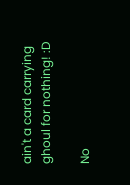ain't a card carrying ghoul for nothing! :D

No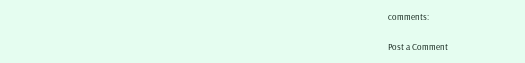comments:

Post a Comment